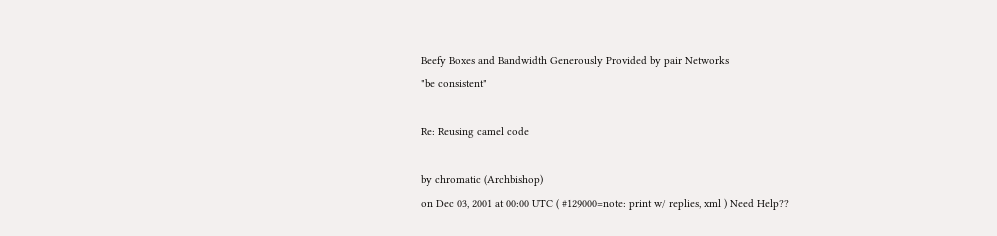Beefy Boxes and Bandwidth Generously Provided by pair Networks
"be consistent"

Re: Reusing camel code

by chromatic (Archbishop)
on Dec 03, 2001 at 00:00 UTC ( #129000=note: print w/ replies, xml ) Need Help??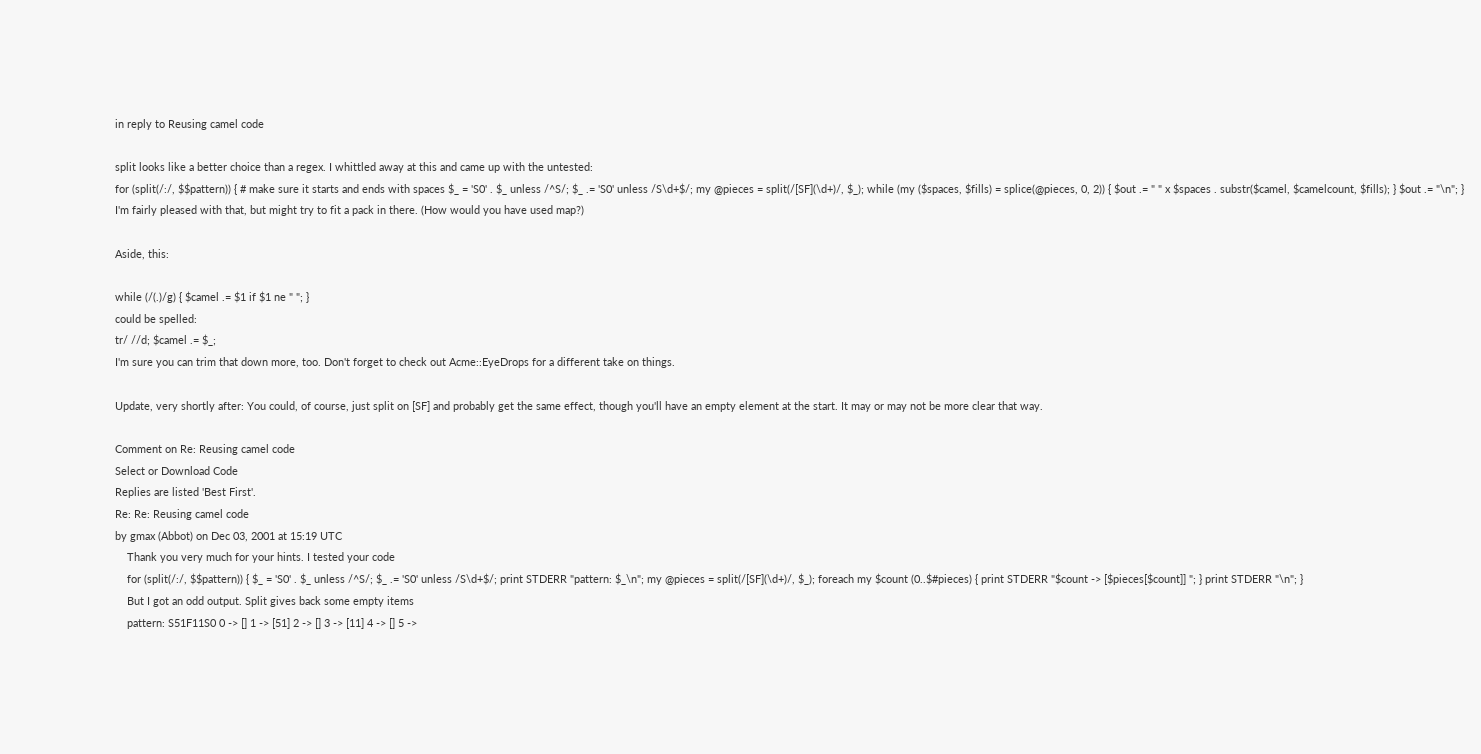in reply to Reusing camel code

split looks like a better choice than a regex. I whittled away at this and came up with the untested:
for (split(/:/, $$pattern)) { # make sure it starts and ends with spaces $_ = 'S0' . $_ unless /^S/; $_ .= 'S0' unless /S\d+$/; my @pieces = split(/[SF](\d+)/, $_); while (my ($spaces, $fills) = splice(@pieces, 0, 2)) { $out .= " " x $spaces . substr($camel, $camelcount, $fills); } $out .= "\n"; }
I'm fairly pleased with that, but might try to fit a pack in there. (How would you have used map?)

Aside, this:

while (/(.)/g) { $camel .= $1 if $1 ne " "; }
could be spelled:
tr/ //d; $camel .= $_;
I'm sure you can trim that down more, too. Don't forget to check out Acme::EyeDrops for a different take on things.

Update, very shortly after: You could, of course, just split on [SF] and probably get the same effect, though you'll have an empty element at the start. It may or may not be more clear that way.

Comment on Re: Reusing camel code
Select or Download Code
Replies are listed 'Best First'.
Re: Re: Reusing camel code
by gmax (Abbot) on Dec 03, 2001 at 15:19 UTC
    Thank you very much for your hints. I tested your code
    for (split(/:/, $$pattern)) { $_ = 'S0' . $_ unless /^S/; $_ .= 'S0' unless /S\d+$/; print STDERR "pattern: $_\n"; my @pieces = split(/[SF](\d+)/, $_); foreach my $count (0..$#pieces) { print STDERR "$count -> [$pieces[$count]] "; } print STDERR "\n"; }
    But I got an odd output. Split gives back some empty items
    pattern: S51F11S0 0 -> [] 1 -> [51] 2 -> [] 3 -> [11] 4 -> [] 5 ->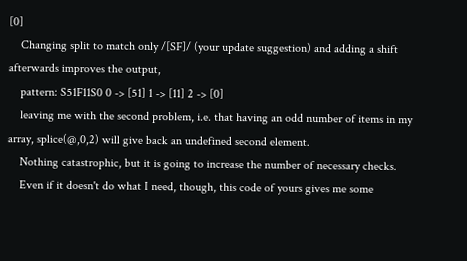[0]
    Changing split to match only /[SF]/ (your update suggestion) and adding a shift afterwards improves the output,
    pattern: S51F11S0 0 -> [51] 1 -> [11] 2 -> [0]
    leaving me with the second problem, i.e. that having an odd number of items in my array, splice(@,0,2) will give back an undefined second element.
    Nothing catastrophic, but it is going to increase the number of necessary checks.
    Even if it doesn't do what I need, though, this code of yours gives me some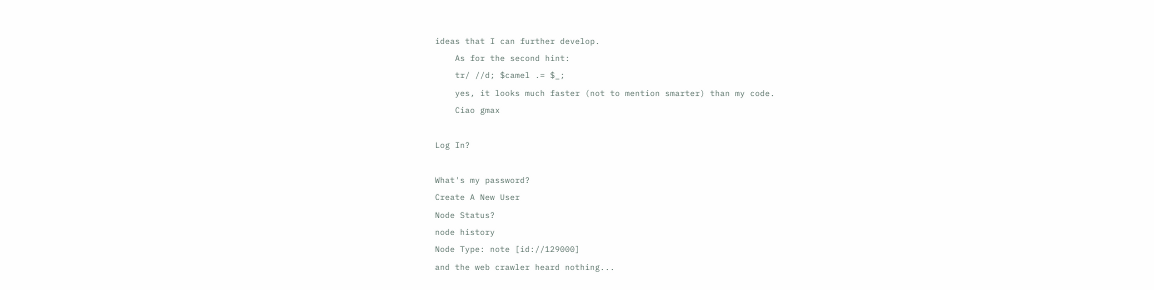ideas that I can further develop.
    As for the second hint:
    tr/ //d; $camel .= $_;
    yes, it looks much faster (not to mention smarter) than my code.
    Ciao gmax

Log In?

What's my password?
Create A New User
Node Status?
node history
Node Type: note [id://129000]
and the web crawler heard nothing...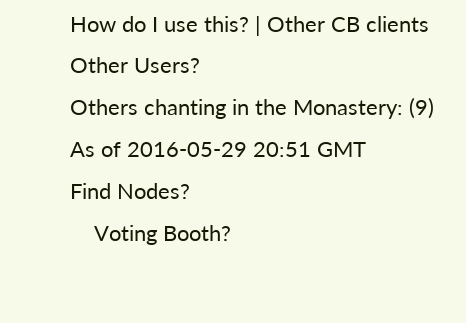How do I use this? | Other CB clients
Other Users?
Others chanting in the Monastery: (9)
As of 2016-05-29 20:51 GMT
Find Nodes?
    Voting Booth?